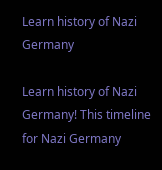Learn history of Nazi Germany

Learn history of Nazi Germany! This timeline for Nazi Germany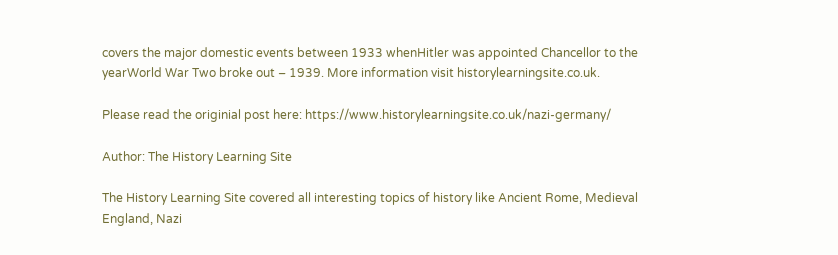covers the major domestic events between 1933 whenHitler was appointed Chancellor to the yearWorld War Two broke out – 1939. More information visit historylearningsite.co.uk.

Please read the originial post here: https://www.historylearningsite.co.uk/nazi-germany/

Author: The History Learning Site

The History Learning Site covered all interesting topics of history like Ancient Rome, Medieval England, Nazi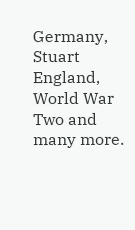Germany, Stuart England, World War Two and many more.